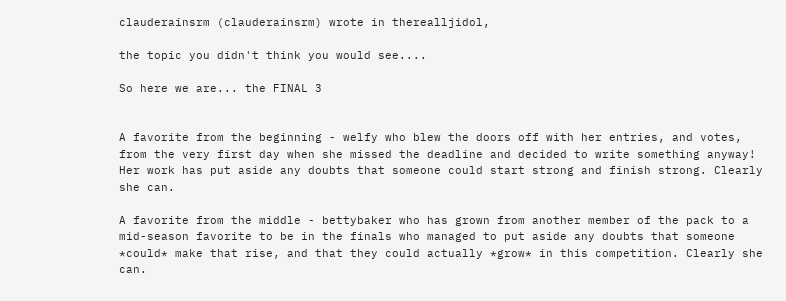clauderainsrm (clauderainsrm) wrote in therealljidol,

the topic you didn't think you would see....

So here we are... the FINAL 3


A favorite from the beginning - welfy who blew the doors off with her entries, and votes, from the very first day when she missed the deadline and decided to write something anyway! Her work has put aside any doubts that someone could start strong and finish strong. Clearly she can.

A favorite from the middle - bettybaker who has grown from another member of the pack to a mid-season favorite to be in the finals who managed to put aside any doubts that someone *could* make that rise, and that they could actually *grow* in this competition. Clearly she can.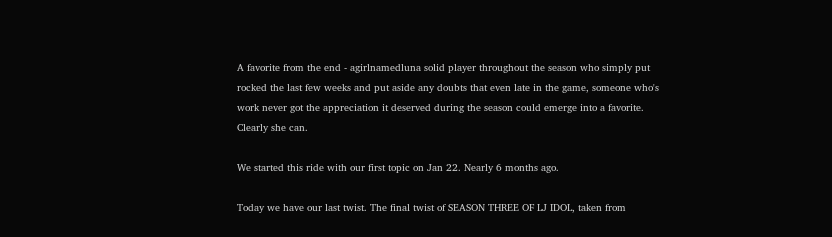A favorite from the end - agirlnamedluna solid player throughout the season who simply put rocked the last few weeks and put aside any doubts that even late in the game, someone who's work never got the appreciation it deserved during the season could emerge into a favorite. Clearly she can.

We started this ride with our first topic on Jan 22. Nearly 6 months ago.

Today we have our last twist. The final twist of SEASON THREE OF LJ IDOL, taken from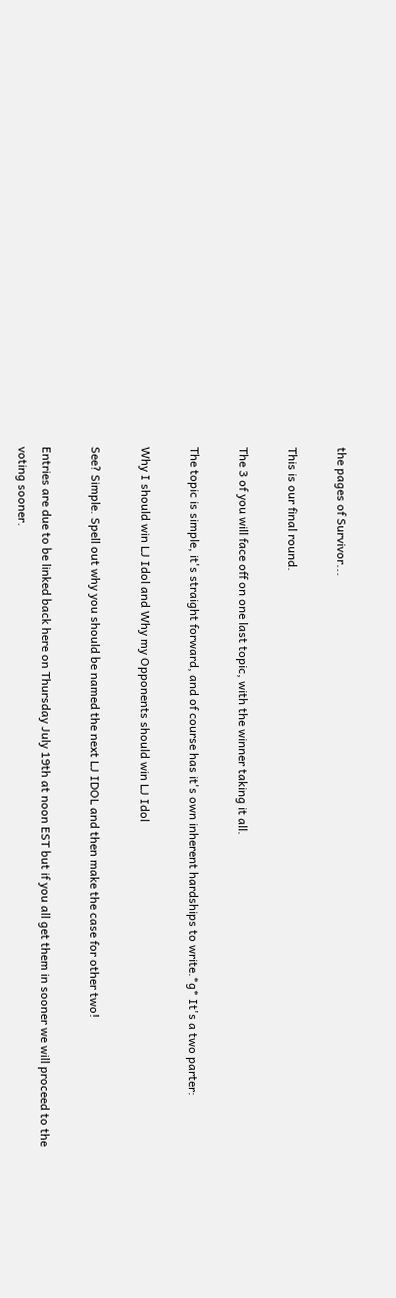the pages of Survivor...

This is our final round.

The 3 of you will face off on one last topic, with the winner taking it all.

The topic is simple, it's straight forward, and of course has it's own inherent hardships to write.*g* It's a two parter:

Why I should win LJ Idol and Why my Opponents should win LJ Idol

See? Simple. Spell out why you should be named the next LJ IDOL and then make the case for other two!

Entries are due to be linked back here on Thursday July 19th at noon EST but if you all get them in sooner we will proceed to the voting sooner.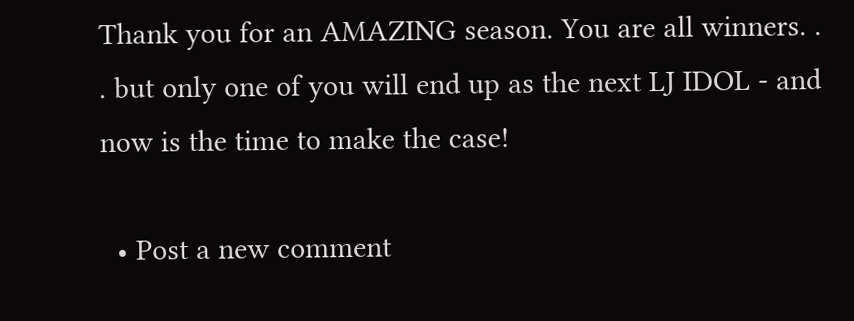Thank you for an AMAZING season. You are all winners. . . but only one of you will end up as the next LJ IDOL - and now is the time to make the case!

  • Post a new comment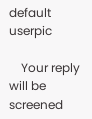default userpic

    Your reply will be screened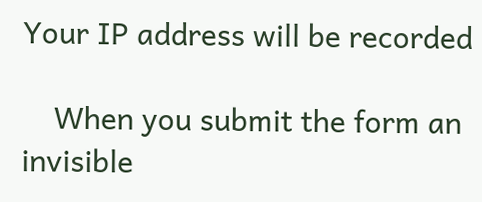Your IP address will be recorded

    When you submit the form an invisible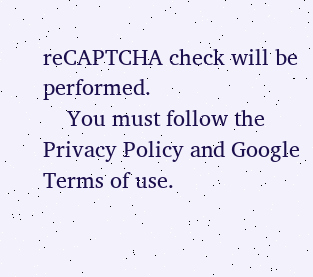reCAPTCHA check will be performed.
    You must follow the Privacy Policy and Google Terms of use.